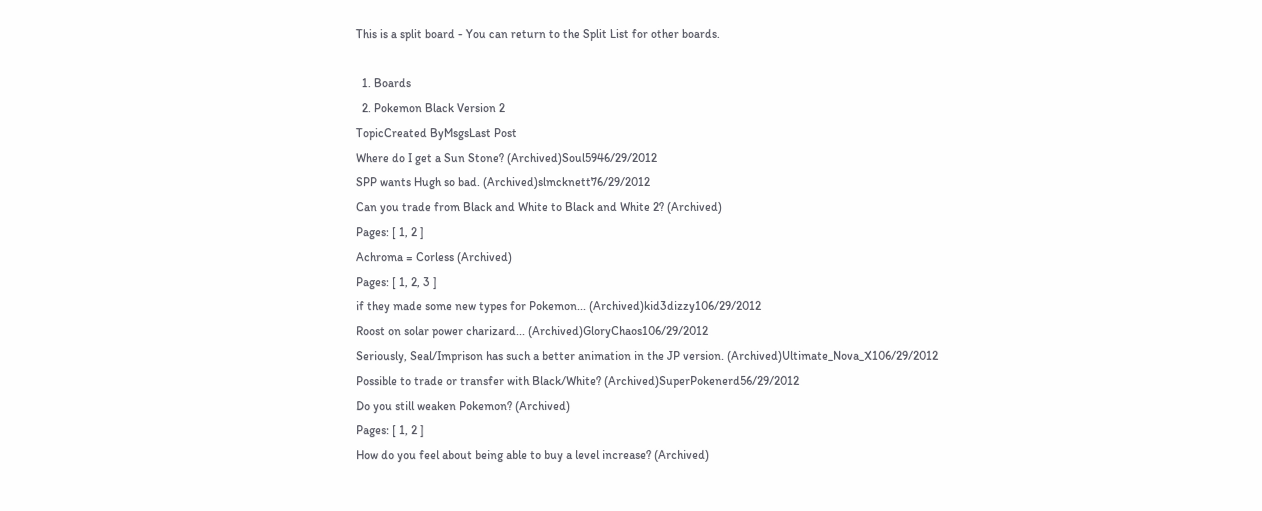This is a split board - You can return to the Split List for other boards.

  1. Boards
  2. Pokemon Black Version 2
TopicCreated ByMsgsLast Post
Where do I get a Sun Stone? (Archived)Soul5946/29/2012
SPP wants Hugh so bad. (Archived)slmcknett76/29/2012
Can you trade from Black and White to Black and White 2? (Archived)
Pages: [ 1, 2 ]
Achroma = Corless (Archived)
Pages: [ 1, 2, 3 ]
if they made some new types for Pokemon... (Archived)kid3dizzy106/29/2012
Roost on solar power charizard... (Archived)GloryChaos106/29/2012
Seriously, Seal/Imprison has such a better animation in the JP version. (Archived)Ultimate_Nova_X106/29/2012
Possible to trade or transfer with Black/White? (Archived)SuperPokenerd56/29/2012
Do you still weaken Pokemon? (Archived)
Pages: [ 1, 2 ]
How do you feel about being able to buy a level increase? (Archived)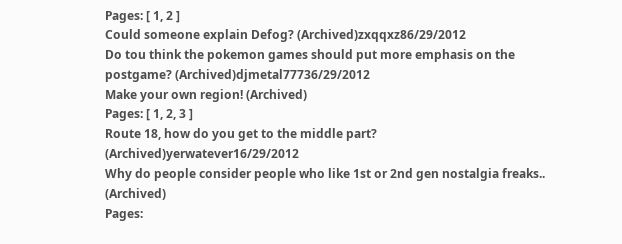Pages: [ 1, 2 ]
Could someone explain Defog? (Archived)zxqqxz86/29/2012
Do tou think the pokemon games should put more emphasis on the postgame? (Archived)djmetal77736/29/2012
Make your own region! (Archived)
Pages: [ 1, 2, 3 ]
Route 18, how do you get to the middle part? (Archived)yerwatever16/29/2012
Why do people consider people who like 1st or 2nd gen nostalgia freaks.. (Archived)
Pages: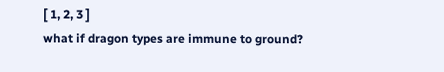[ 1, 2, 3 ]
what if dragon types are immune to ground?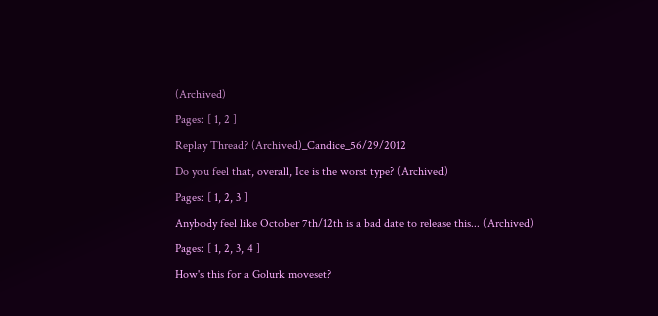(Archived)
Pages: [ 1, 2 ]
Replay Thread? (Archived)_Candice_56/29/2012
Do you feel that, overall, Ice is the worst type? (Archived)
Pages: [ 1, 2, 3 ]
Anybody feel like October 7th/12th is a bad date to release this... (Archived)
Pages: [ 1, 2, 3, 4 ]
How's this for a Golurk moveset?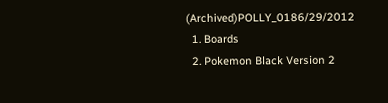(Archived)POLLY_0186/29/2012
  1. Boards
  2. Pokemon Black Version 2